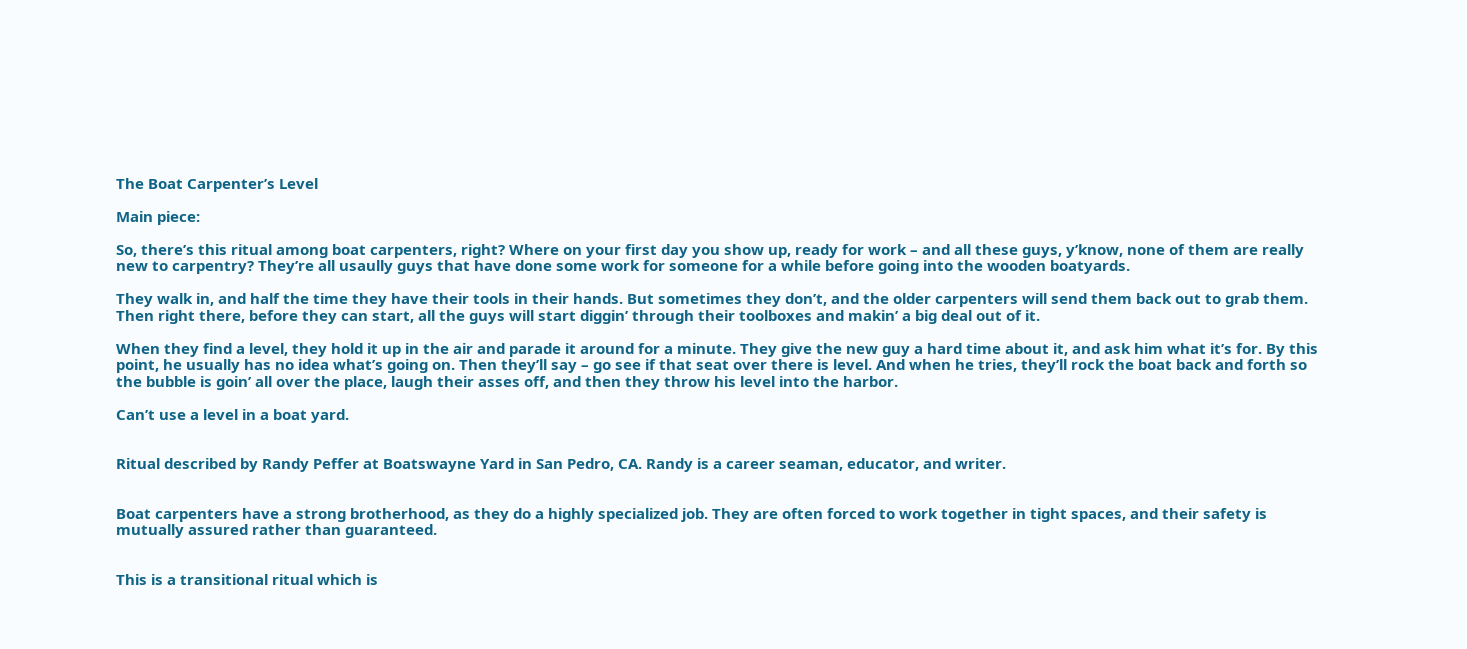The Boat Carpenter’s Level

Main piece:

So, there’s this ritual among boat carpenters, right? Where on your first day you show up, ready for work – and all these guys, y’know, none of them are really new to carpentry? They’re all usaully guys that have done some work for someone for a while before going into the wooden boatyards.

They walk in, and half the time they have their tools in their hands. But sometimes they don’t, and the older carpenters will send them back out to grab them. Then right there, before they can start, all the guys will start diggin’ through their toolboxes and makin’ a big deal out of it.

When they find a level, they hold it up in the air and parade it around for a minute. They give the new guy a hard time about it, and ask him what it’s for. By this point, he usually has no idea what’s going on. Then they’ll say – go see if that seat over there is level. And when he tries, they’ll rock the boat back and forth so the bubble is goin’ all over the place, laugh their asses off, and then they throw his level into the harbor.

Can’t use a level in a boat yard.


Ritual described by Randy Peffer at Boatswayne Yard in San Pedro, CA. Randy is a career seaman, educator, and writer.


Boat carpenters have a strong brotherhood, as they do a highly specialized job. They are often forced to work together in tight spaces, and their safety is mutually assured rather than guaranteed.


This is a transitional ritual which is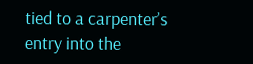tied to a carpenter’s entry into the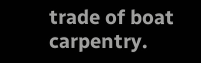trade of boat carpentry.